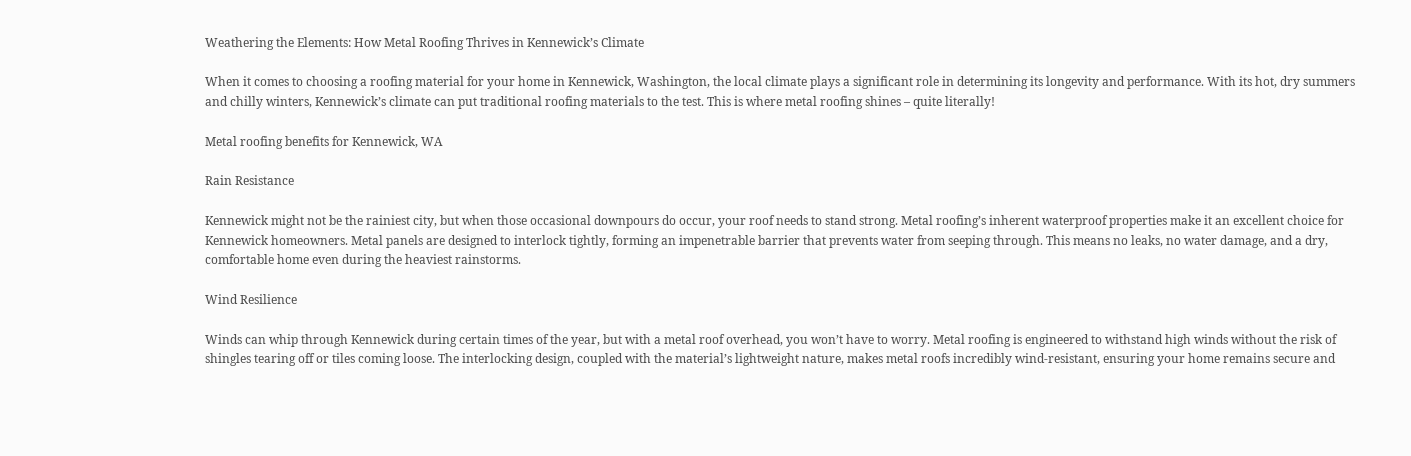Weathering the Elements: How Metal Roofing Thrives in Kennewick’s Climate

When it comes to choosing a roofing material for your home in Kennewick, Washington, the local climate plays a significant role in determining its longevity and performance. With its hot, dry summers and chilly winters, Kennewick’s climate can put traditional roofing materials to the test. This is where metal roofing shines – quite literally!

Metal roofing benefits for Kennewick, WA

Rain Resistance

Kennewick might not be the rainiest city, but when those occasional downpours do occur, your roof needs to stand strong. Metal roofing’s inherent waterproof properties make it an excellent choice for Kennewick homeowners. Metal panels are designed to interlock tightly, forming an impenetrable barrier that prevents water from seeping through. This means no leaks, no water damage, and a dry, comfortable home even during the heaviest rainstorms.

Wind Resilience

Winds can whip through Kennewick during certain times of the year, but with a metal roof overhead, you won’t have to worry. Metal roofing is engineered to withstand high winds without the risk of shingles tearing off or tiles coming loose. The interlocking design, coupled with the material’s lightweight nature, makes metal roofs incredibly wind-resistant, ensuring your home remains secure and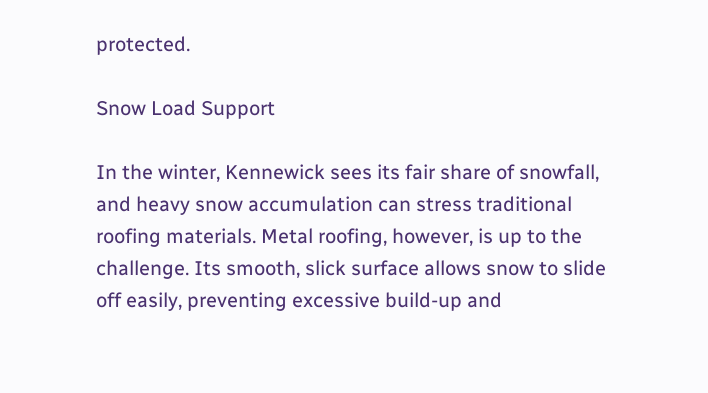protected.

Snow Load Support

In the winter, Kennewick sees its fair share of snowfall, and heavy snow accumulation can stress traditional roofing materials. Metal roofing, however, is up to the challenge. Its smooth, slick surface allows snow to slide off easily, preventing excessive build-up and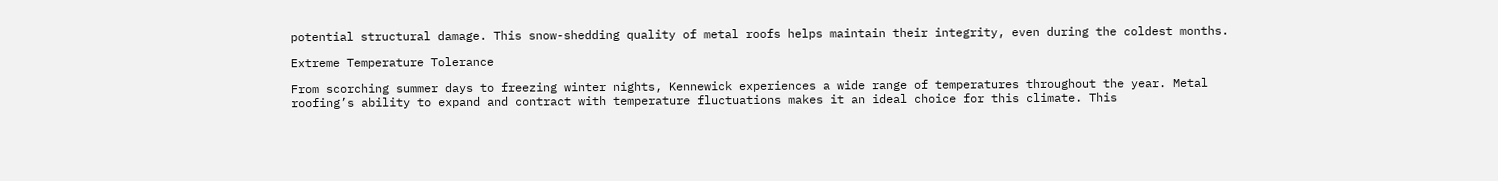potential structural damage. This snow-shedding quality of metal roofs helps maintain their integrity, even during the coldest months.

Extreme Temperature Tolerance

From scorching summer days to freezing winter nights, Kennewick experiences a wide range of temperatures throughout the year. Metal roofing’s ability to expand and contract with temperature fluctuations makes it an ideal choice for this climate. This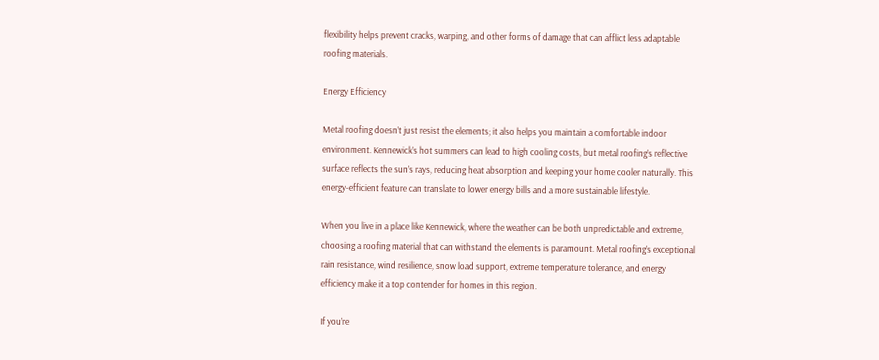flexibility helps prevent cracks, warping, and other forms of damage that can afflict less adaptable roofing materials.

Energy Efficiency

Metal roofing doesn’t just resist the elements; it also helps you maintain a comfortable indoor environment. Kennewick’s hot summers can lead to high cooling costs, but metal roofing’s reflective surface reflects the sun’s rays, reducing heat absorption and keeping your home cooler naturally. This energy-efficient feature can translate to lower energy bills and a more sustainable lifestyle.

When you live in a place like Kennewick, where the weather can be both unpredictable and extreme, choosing a roofing material that can withstand the elements is paramount. Metal roofing’s exceptional rain resistance, wind resilience, snow load support, extreme temperature tolerance, and energy efficiency make it a top contender for homes in this region.

If you’re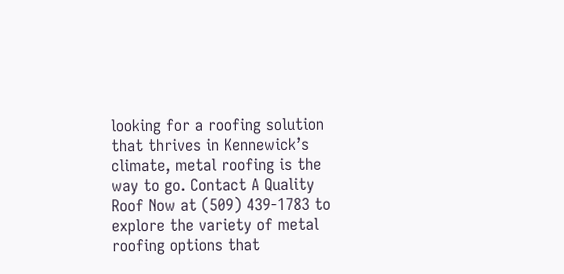looking for a roofing solution that thrives in Kennewick’s climate, metal roofing is the way to go. Contact A Quality Roof Now at (509) 439-1783 to explore the variety of metal roofing options that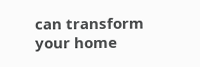can transform your home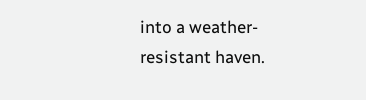into a weather-resistant haven.